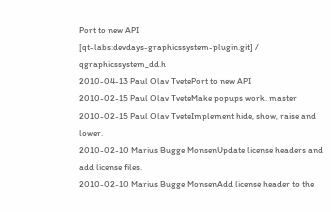Port to new API
[qt-labs:devdays-graphicssystem-plugin.git] / qgraphicssystem_dd.h
2010-04-13 Paul Olav TvetePort to new API
2010-02-15 Paul Olav TveteMake popups work. master
2010-02-15 Paul Olav TveteImplement hide, show, raise and lower.
2010-02-10 Marius Bugge MonsenUpdate license headers and add license files.
2010-02-10 Marius Bugge MonsenAdd license header to the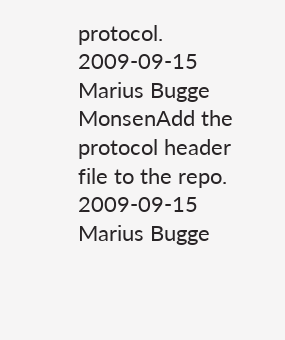protocol.
2009-09-15 Marius Bugge MonsenAdd the protocol header file to the repo.
2009-09-15 Marius Bugge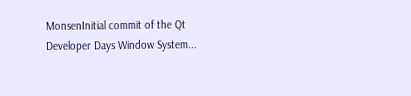MonsenInitial commit of the Qt Developer Days Window System...